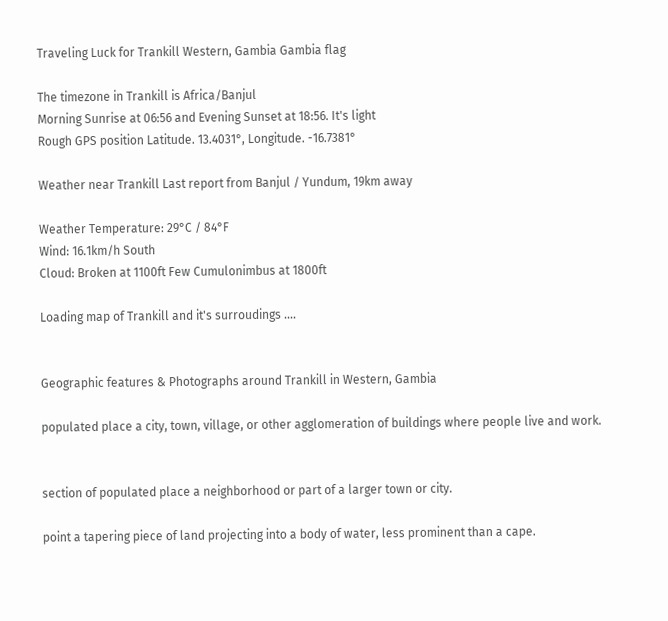Traveling Luck for Trankill Western, Gambia Gambia flag

The timezone in Trankill is Africa/Banjul
Morning Sunrise at 06:56 and Evening Sunset at 18:56. It's light
Rough GPS position Latitude. 13.4031°, Longitude. -16.7381°

Weather near Trankill Last report from Banjul / Yundum, 19km away

Weather Temperature: 29°C / 84°F
Wind: 16.1km/h South
Cloud: Broken at 1100ft Few Cumulonimbus at 1800ft

Loading map of Trankill and it's surroudings ....


Geographic features & Photographs around Trankill in Western, Gambia

populated place a city, town, village, or other agglomeration of buildings where people live and work.


section of populated place a neighborhood or part of a larger town or city.

point a tapering piece of land projecting into a body of water, less prominent than a cape.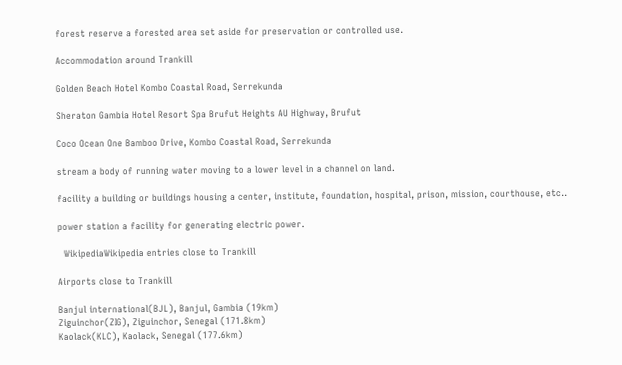forest reserve a forested area set aside for preservation or controlled use.

Accommodation around Trankill

Golden Beach Hotel Kombo Coastal Road, Serrekunda

Sheraton Gambia Hotel Resort Spa Brufut Heights AU Highway, Brufut

Coco Ocean One Bamboo Drive, Kombo Coastal Road, Serrekunda

stream a body of running water moving to a lower level in a channel on land.

facility a building or buildings housing a center, institute, foundation, hospital, prison, mission, courthouse, etc..

power station a facility for generating electric power.

  WikipediaWikipedia entries close to Trankill

Airports close to Trankill

Banjul international(BJL), Banjul, Gambia (19km)
Ziguinchor(ZIG), Ziguinchor, Senegal (171.8km)
Kaolack(KLC), Kaolack, Senegal (177.6km)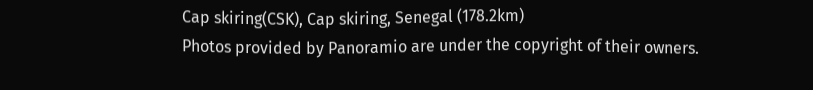Cap skiring(CSK), Cap skiring, Senegal (178.2km)
Photos provided by Panoramio are under the copyright of their owners.